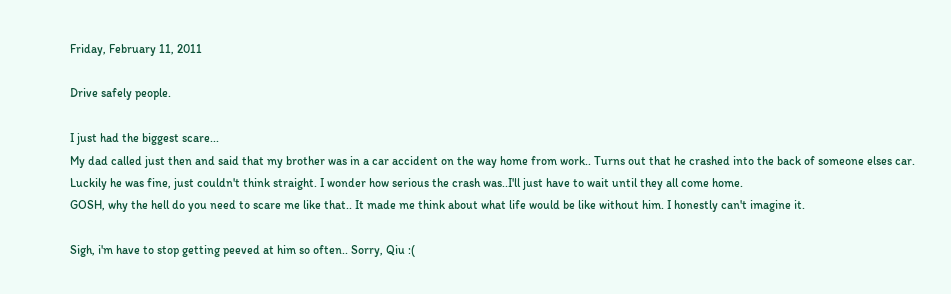Friday, February 11, 2011

Drive safely people.

I just had the biggest scare...
My dad called just then and said that my brother was in a car accident on the way home from work.. Turns out that he crashed into the back of someone elses car.
Luckily he was fine, just couldn't think straight. I wonder how serious the crash was..I'll just have to wait until they all come home.
GOSH, why the hell do you need to scare me like that.. It made me think about what life would be like without him. I honestly can't imagine it.

Sigh, i'm have to stop getting peeved at him so often.. Sorry, Qiu :(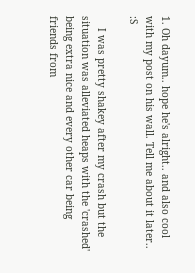1. Oh dayum.. hope he's alright.. and also cool with my post on his wall. Tell me about it later.. :S

    I was pretty shakey after my crash but the situation was alleviated heaps with the 'crashed' being extra nice and every other car being friends from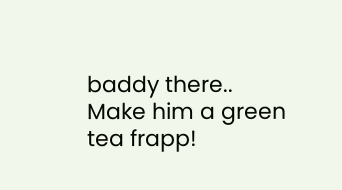baddy there.. Make him a green tea frapp!